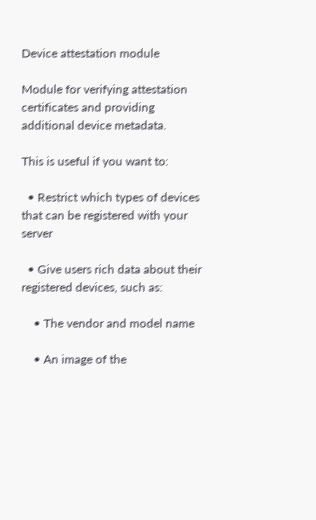Device attestation module

Module for verifying attestation certificates and providing additional device metadata.

This is useful if you want to:

  • Restrict which types of devices that can be registered with your server

  • Give users rich data about their registered devices, such as:

    • The vendor and model name

    • An image of the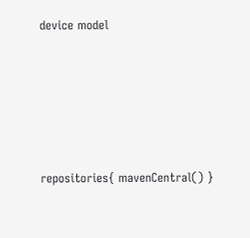device model





repositories{ mavenCentral() }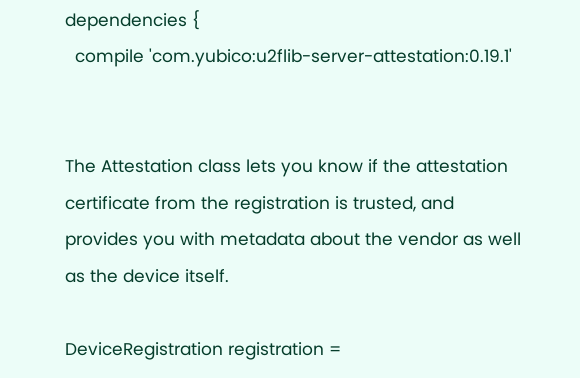dependencies {
  compile 'com.yubico:u2flib-server-attestation:0.19.1'


The Attestation class lets you know if the attestation certificate from the registration is trusted, and provides you with metadata about the vendor as well as the device itself.

DeviceRegistration registration =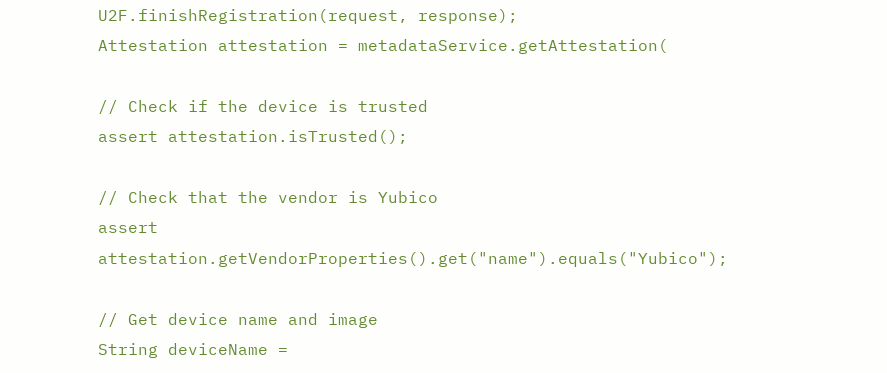U2F.finishRegistration(request, response);
Attestation attestation = metadataService.getAttestation(

// Check if the device is trusted
assert attestation.isTrusted();

// Check that the vendor is Yubico
assert attestation.getVendorProperties().get("name").equals("Yubico");

// Get device name and image
String deviceName =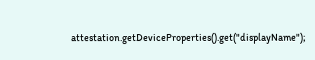attestation.getDeviceProperties().get("displayName");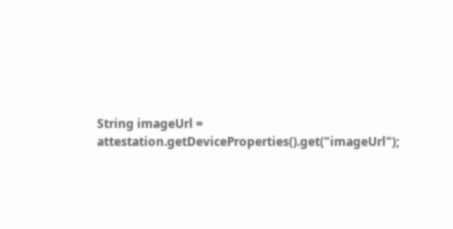String imageUrl = attestation.getDeviceProperties().get("imageUrl");